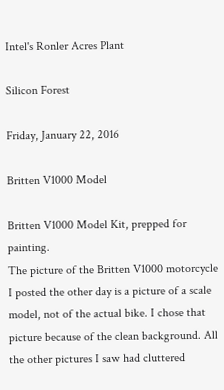Intel's Ronler Acres Plant

Silicon Forest

Friday, January 22, 2016

Britten V1000 Model

Britten V1000 Model Kit, prepped for painting.
The picture of the Britten V1000 motorcycle I posted the other day is a picture of a scale model, not of the actual bike. I chose that picture because of the clean background. All the other pictures I saw had cluttered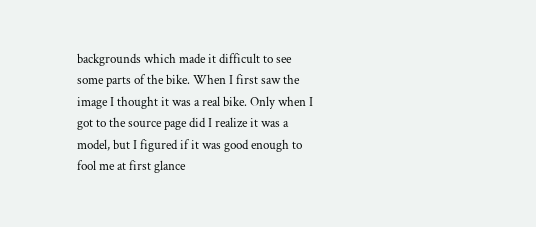backgrounds which made it difficult to see some parts of the bike. When I first saw the image I thought it was a real bike. Only when I got to the source page did I realize it was a model, but I figured if it was good enough to fool me at first glance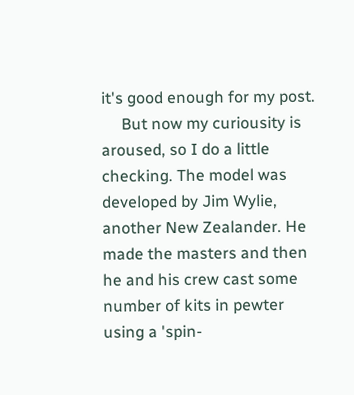it's good enough for my post.
     But now my curiousity is aroused, so I do a little checking. The model was developed by Jim Wylie, another New Zealander. He made the masters and then he and his crew cast some number of kits in pewter using a 'spin-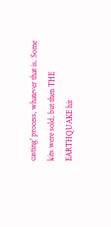casting' process, whatever that is. Some kits were sold, but then THE EARTHQUAKE hit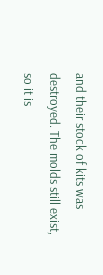and their stock of kits was destroyed. The molds still exist, so it is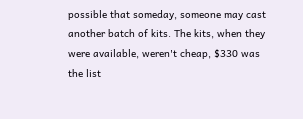possible that someday, someone may cast another batch of kits. The kits, when they were available, weren't cheap, $330 was the list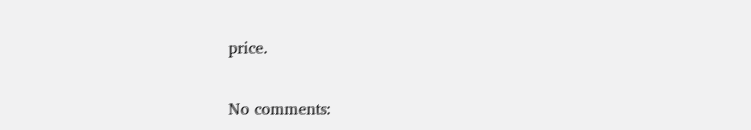price.

No comments: